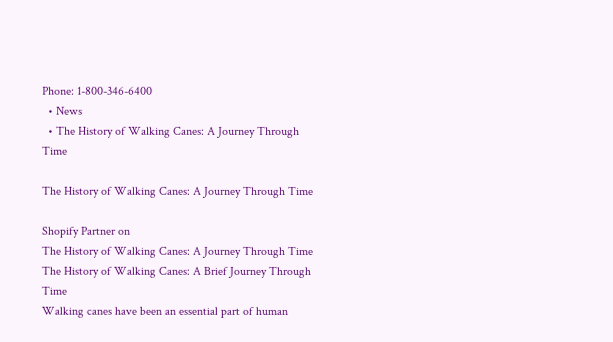Phone: 1-800-346-6400
  • News
  • The History of Walking Canes: A Journey Through Time

The History of Walking Canes: A Journey Through Time

Shopify Partner on
The History of Walking Canes: A Journey Through Time
The History of Walking Canes: A Brief Journey Through Time
Walking canes have been an essential part of human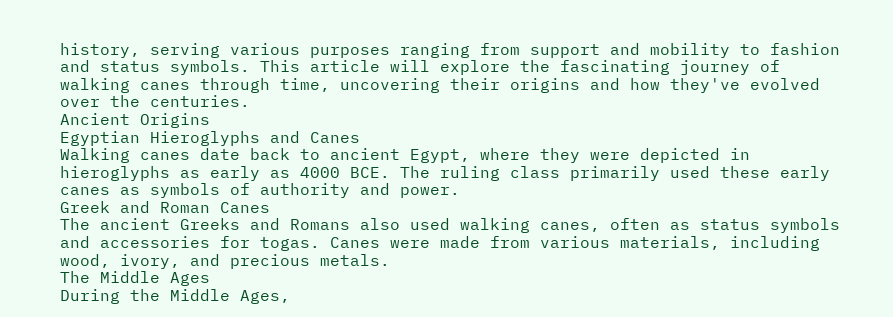history, serving various purposes ranging from support and mobility to fashion and status symbols. This article will explore the fascinating journey of walking canes through time, uncovering their origins and how they've evolved over the centuries.
Ancient Origins
Egyptian Hieroglyphs and Canes
Walking canes date back to ancient Egypt, where they were depicted in hieroglyphs as early as 4000 BCE. The ruling class primarily used these early canes as symbols of authority and power.
Greek and Roman Canes
The ancient Greeks and Romans also used walking canes, often as status symbols and accessories for togas. Canes were made from various materials, including wood, ivory, and precious metals.
The Middle Ages
During the Middle Ages,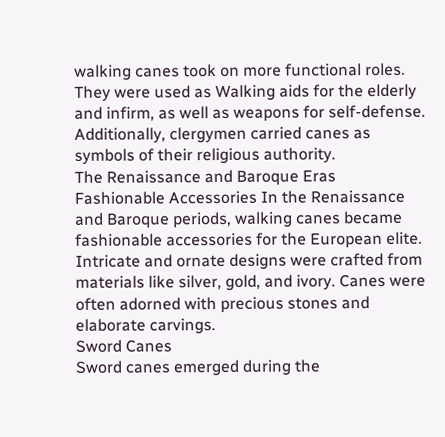walking canes took on more functional roles. They were used as Walking aids for the elderly and infirm, as well as weapons for self-defense. Additionally, clergymen carried canes as symbols of their religious authority.
The Renaissance and Baroque Eras
Fashionable Accessories In the Renaissance and Baroque periods, walking canes became fashionable accessories for the European elite. Intricate and ornate designs were crafted from materials like silver, gold, and ivory. Canes were often adorned with precious stones and elaborate carvings.
Sword Canes
Sword canes emerged during the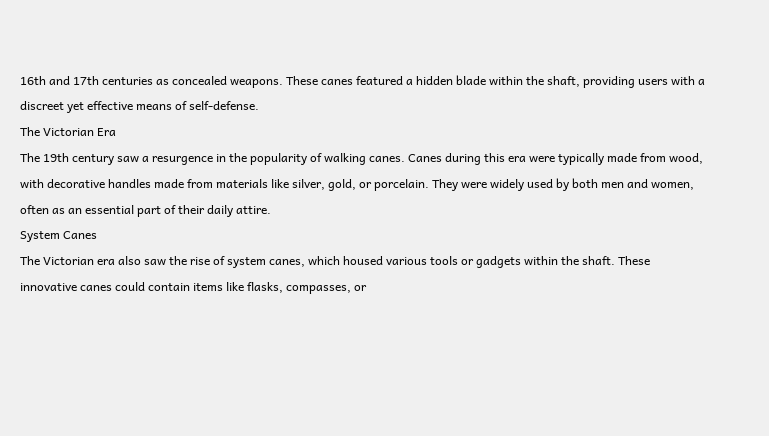16th and 17th centuries as concealed weapons. These canes featured a hidden blade within the shaft, providing users with a discreet yet effective means of self-defense.
The Victorian Era
The 19th century saw a resurgence in the popularity of walking canes. Canes during this era were typically made from wood, with decorative handles made from materials like silver, gold, or porcelain. They were widely used by both men and women, often as an essential part of their daily attire.
System Canes
The Victorian era also saw the rise of system canes, which housed various tools or gadgets within the shaft. These innovative canes could contain items like flasks, compasses, or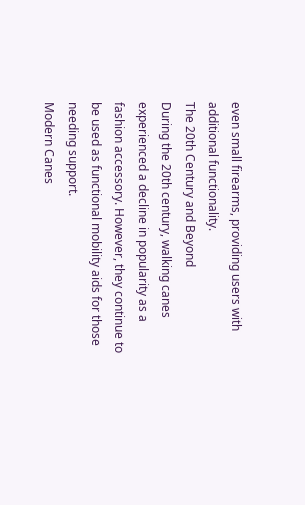even small firearms, providing users with additional functionality.
The 20th Century and Beyond
During the 20th century, walking canes experienced a decline in popularity as a fashion accessory. However, they continue to be used as functional mobility aids for those needing support.
Modern Canes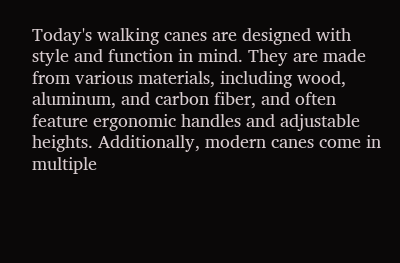Today's walking canes are designed with style and function in mind. They are made from various materials, including wood, aluminum, and carbon fiber, and often feature ergonomic handles and adjustable heights. Additionally, modern canes come in multiple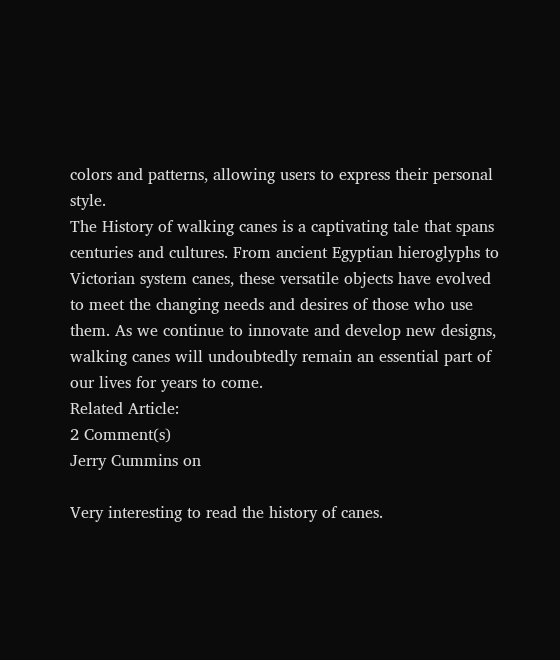colors and patterns, allowing users to express their personal style.
The History of walking canes is a captivating tale that spans centuries and cultures. From ancient Egyptian hieroglyphs to Victorian system canes, these versatile objects have evolved to meet the changing needs and desires of those who use them. As we continue to innovate and develop new designs, walking canes will undoubtedly remain an essential part of our lives for years to come.
Related Article:
2 Comment(s)
Jerry Cummins on

Very interesting to read the history of canes.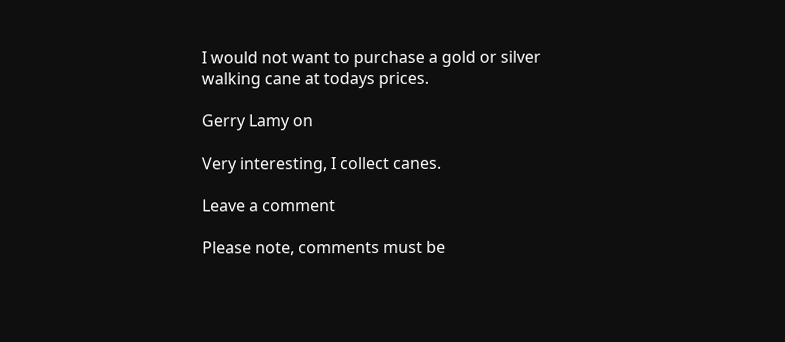I would not want to purchase a gold or silver walking cane at todays prices.

Gerry Lamy on

Very interesting, I collect canes.

Leave a comment

Please note, comments must be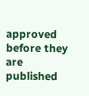approved before they are published